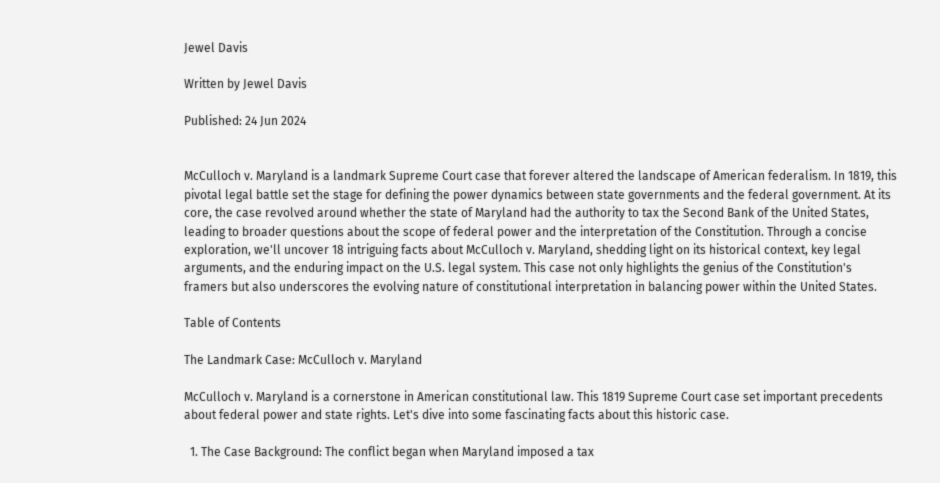Jewel Davis

Written by Jewel Davis

Published: 24 Jun 2024


McCulloch v. Maryland is a landmark Supreme Court case that forever altered the landscape of American federalism. In 1819, this pivotal legal battle set the stage for defining the power dynamics between state governments and the federal government. At its core, the case revolved around whether the state of Maryland had the authority to tax the Second Bank of the United States, leading to broader questions about the scope of federal power and the interpretation of the Constitution. Through a concise exploration, we'll uncover 18 intriguing facts about McCulloch v. Maryland, shedding light on its historical context, key legal arguments, and the enduring impact on the U.S. legal system. This case not only highlights the genius of the Constitution's framers but also underscores the evolving nature of constitutional interpretation in balancing power within the United States.

Table of Contents

The Landmark Case: McCulloch v. Maryland

McCulloch v. Maryland is a cornerstone in American constitutional law. This 1819 Supreme Court case set important precedents about federal power and state rights. Let's dive into some fascinating facts about this historic case.

  1. The Case Background: The conflict began when Maryland imposed a tax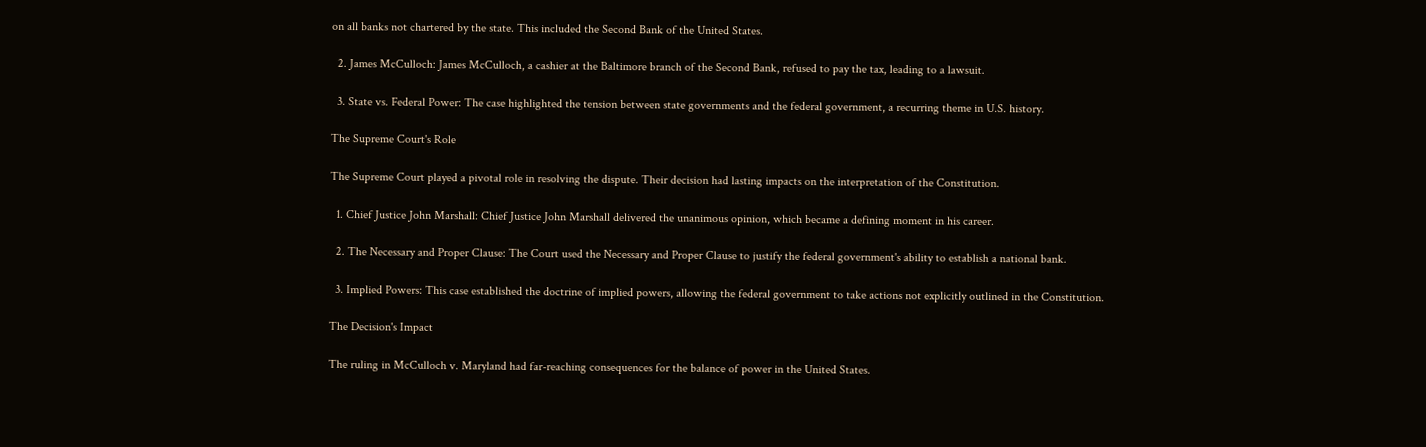on all banks not chartered by the state. This included the Second Bank of the United States.

  2. James McCulloch: James McCulloch, a cashier at the Baltimore branch of the Second Bank, refused to pay the tax, leading to a lawsuit.

  3. State vs. Federal Power: The case highlighted the tension between state governments and the federal government, a recurring theme in U.S. history.

The Supreme Court's Role

The Supreme Court played a pivotal role in resolving the dispute. Their decision had lasting impacts on the interpretation of the Constitution.

  1. Chief Justice John Marshall: Chief Justice John Marshall delivered the unanimous opinion, which became a defining moment in his career.

  2. The Necessary and Proper Clause: The Court used the Necessary and Proper Clause to justify the federal government's ability to establish a national bank.

  3. Implied Powers: This case established the doctrine of implied powers, allowing the federal government to take actions not explicitly outlined in the Constitution.

The Decision's Impact

The ruling in McCulloch v. Maryland had far-reaching consequences for the balance of power in the United States.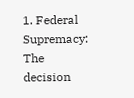1. Federal Supremacy: The decision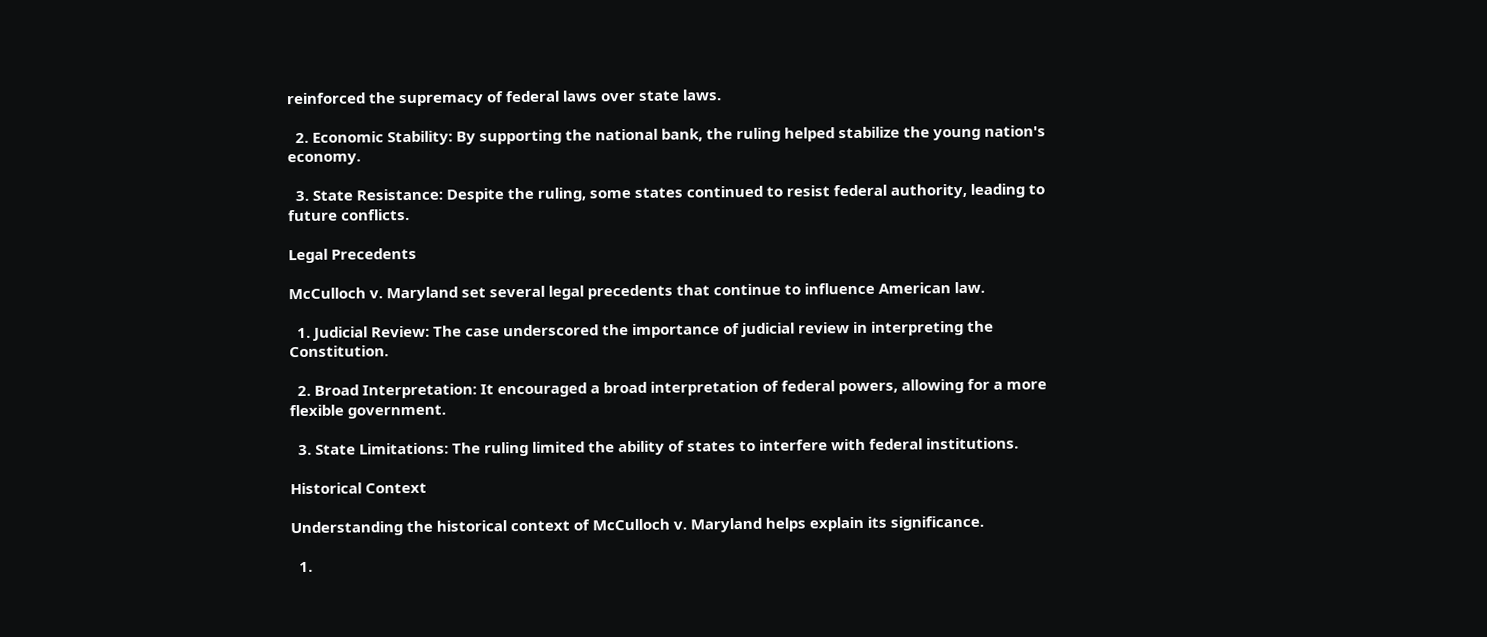reinforced the supremacy of federal laws over state laws.

  2. Economic Stability: By supporting the national bank, the ruling helped stabilize the young nation's economy.

  3. State Resistance: Despite the ruling, some states continued to resist federal authority, leading to future conflicts.

Legal Precedents

McCulloch v. Maryland set several legal precedents that continue to influence American law.

  1. Judicial Review: The case underscored the importance of judicial review in interpreting the Constitution.

  2. Broad Interpretation: It encouraged a broad interpretation of federal powers, allowing for a more flexible government.

  3. State Limitations: The ruling limited the ability of states to interfere with federal institutions.

Historical Context

Understanding the historical context of McCulloch v. Maryland helps explain its significance.

  1.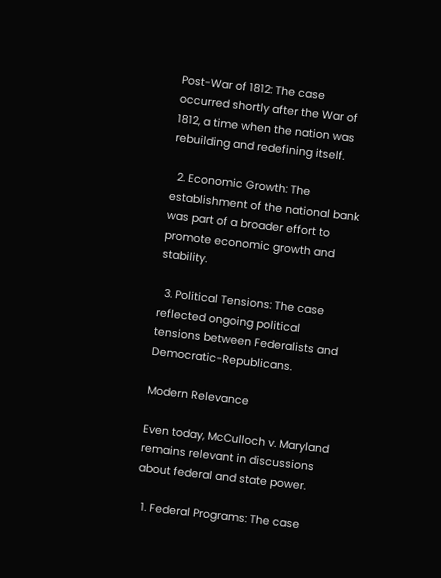Post-War of 1812: The case occurred shortly after the War of 1812, a time when the nation was rebuilding and redefining itself.

  2. Economic Growth: The establishment of the national bank was part of a broader effort to promote economic growth and stability.

  3. Political Tensions: The case reflected ongoing political tensions between Federalists and Democratic-Republicans.

Modern Relevance

Even today, McCulloch v. Maryland remains relevant in discussions about federal and state power.

  1. Federal Programs: The case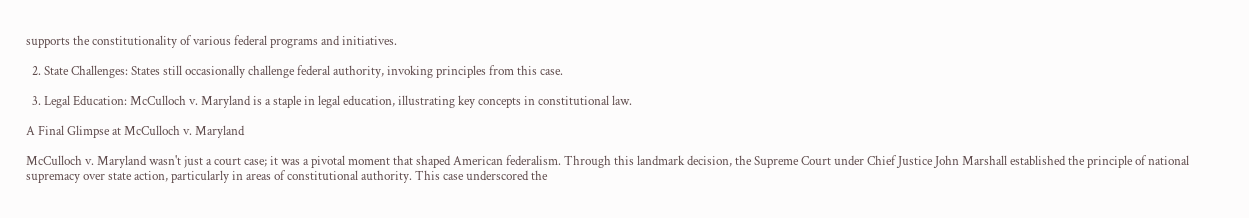supports the constitutionality of various federal programs and initiatives.

  2. State Challenges: States still occasionally challenge federal authority, invoking principles from this case.

  3. Legal Education: McCulloch v. Maryland is a staple in legal education, illustrating key concepts in constitutional law.

A Final Glimpse at McCulloch v. Maryland

McCulloch v. Maryland wasn't just a court case; it was a pivotal moment that shaped American federalism. Through this landmark decision, the Supreme Court under Chief Justice John Marshall established the principle of national supremacy over state action, particularly in areas of constitutional authority. This case underscored the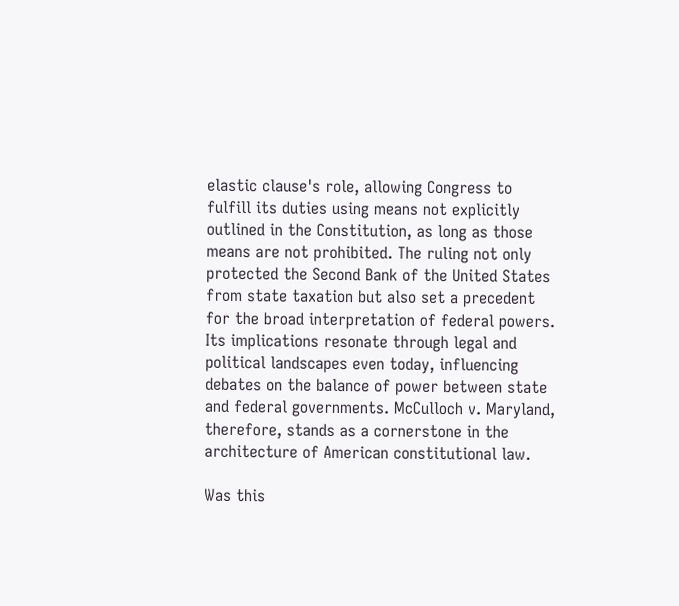elastic clause's role, allowing Congress to fulfill its duties using means not explicitly outlined in the Constitution, as long as those means are not prohibited. The ruling not only protected the Second Bank of the United States from state taxation but also set a precedent for the broad interpretation of federal powers. Its implications resonate through legal and political landscapes even today, influencing debates on the balance of power between state and federal governments. McCulloch v. Maryland, therefore, stands as a cornerstone in the architecture of American constitutional law.

Was this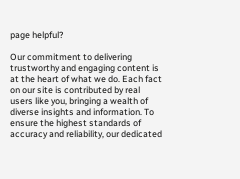page helpful?

Our commitment to delivering trustworthy and engaging content is at the heart of what we do. Each fact on our site is contributed by real users like you, bringing a wealth of diverse insights and information. To ensure the highest standards of accuracy and reliability, our dedicated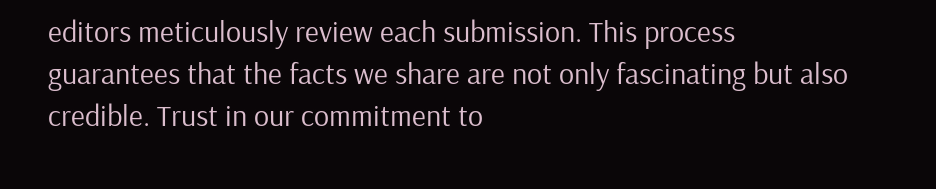editors meticulously review each submission. This process guarantees that the facts we share are not only fascinating but also credible. Trust in our commitment to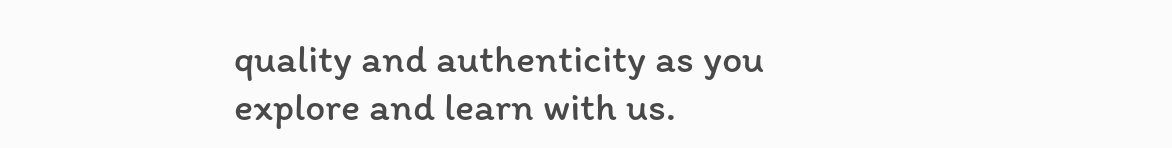quality and authenticity as you explore and learn with us.